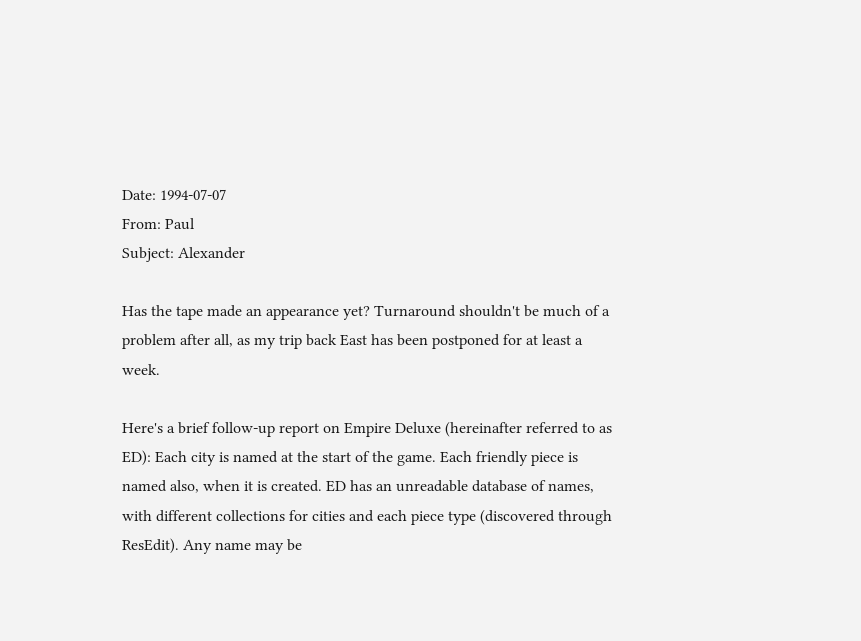Date: 1994-07-07
From: Paul
Subject: Alexander

Has the tape made an appearance yet? Turnaround shouldn't be much of a problem after all, as my trip back East has been postponed for at least a week.

Here's a brief follow-up report on Empire Deluxe (hereinafter referred to as ED): Each city is named at the start of the game. Each friendly piece is named also, when it is created. ED has an unreadable database of names, with different collections for cities and each piece type (discovered through ResEdit). Any name may be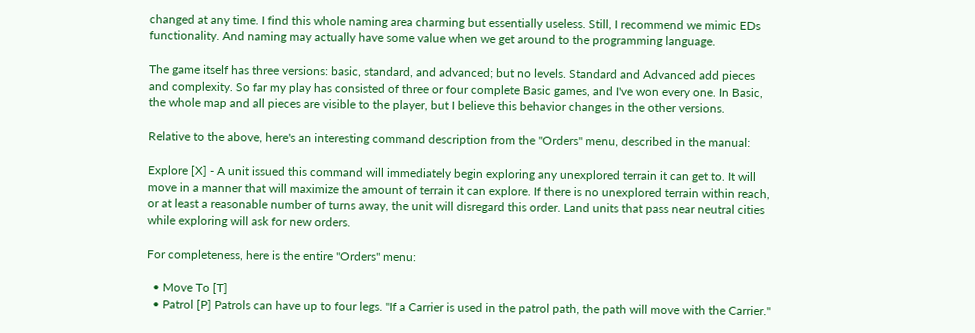changed at any time. I find this whole naming area charming but essentially useless. Still, I recommend we mimic EDs functionality. And naming may actually have some value when we get around to the programming language.

The game itself has three versions: basic, standard, and advanced; but no levels. Standard and Advanced add pieces and complexity. So far my play has consisted of three or four complete Basic games, and I've won every one. In Basic, the whole map and all pieces are visible to the player, but I believe this behavior changes in the other versions.

Relative to the above, here's an interesting command description from the "Orders" menu, described in the manual:

Explore [X] - A unit issued this command will immediately begin exploring any unexplored terrain it can get to. It will move in a manner that will maximize the amount of terrain it can explore. If there is no unexplored terrain within reach, or at least a reasonable number of turns away, the unit will disregard this order. Land units that pass near neutral cities while exploring will ask for new orders.

For completeness, here is the entire "Orders" menu:

  • Move To [T]
  • Patrol [P] Patrols can have up to four legs. "If a Carrier is used in the patrol path, the path will move with the Carrier."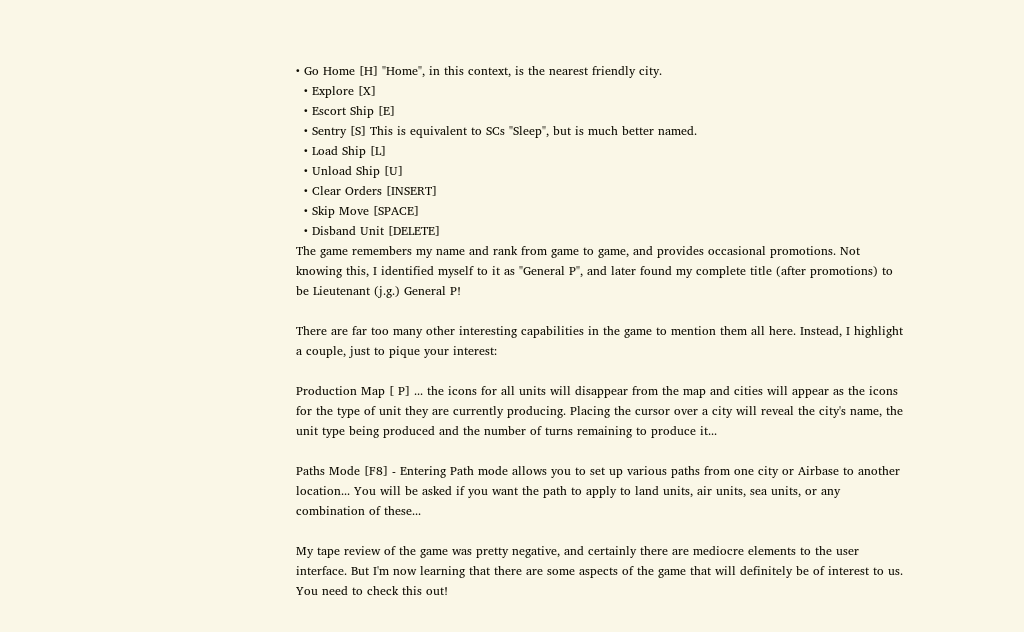• Go Home [H] "Home", in this context, is the nearest friendly city.
  • Explore [X]
  • Escort Ship [E]
  • Sentry [S] This is equivalent to SCs "Sleep", but is much better named.
  • Load Ship [L]
  • Unload Ship [U]
  • Clear Orders [INSERT]
  • Skip Move [SPACE]
  • Disband Unit [DELETE]
The game remembers my name and rank from game to game, and provides occasional promotions. Not knowing this, I identified myself to it as "General P", and later found my complete title (after promotions) to be Lieutenant (j.g.) General P!

There are far too many other interesting capabilities in the game to mention them all here. Instead, I highlight a couple, just to pique your interest:

Production Map [ P] ... the icons for all units will disappear from the map and cities will appear as the icons for the type of unit they are currently producing. Placing the cursor over a city will reveal the city's name, the unit type being produced and the number of turns remaining to produce it...

Paths Mode [F8] - Entering Path mode allows you to set up various paths from one city or Airbase to another location... You will be asked if you want the path to apply to land units, air units, sea units, or any combination of these...

My tape review of the game was pretty negative, and certainly there are mediocre elements to the user interface. But I'm now learning that there are some aspects of the game that will definitely be of interest to us. You need to check this out!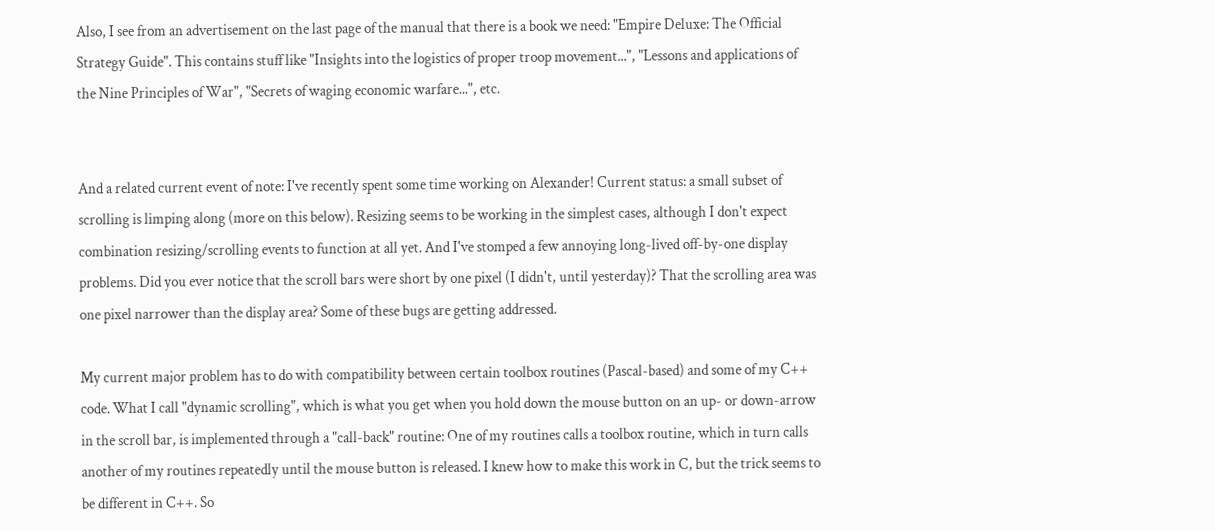Also, I see from an advertisement on the last page of the manual that there is a book we need: "Empire Deluxe: The Official Strategy Guide". This contains stuff like "Insights into the logistics of proper troop movement...", "Lessons and applications of the Nine Principles of War", "Secrets of waging economic warfare...", etc.


And a related current event of note: I've recently spent some time working on Alexander! Current status: a small subset of scrolling is limping along (more on this below). Resizing seems to be working in the simplest cases, although I don't expect combination resizing/scrolling events to function at all yet. And I've stomped a few annoying long-lived off-by-one display problems. Did you ever notice that the scroll bars were short by one pixel (I didn't, until yesterday)? That the scrolling area was one pixel narrower than the display area? Some of these bugs are getting addressed.

My current major problem has to do with compatibility between certain toolbox routines (Pascal-based) and some of my C++ code. What I call "dynamic scrolling", which is what you get when you hold down the mouse button on an up- or down-arrow in the scroll bar, is implemented through a "call-back" routine: One of my routines calls a toolbox routine, which in turn calls another of my routines repeatedly until the mouse button is released. I knew how to make this work in C, but the trick seems to be different in C++. So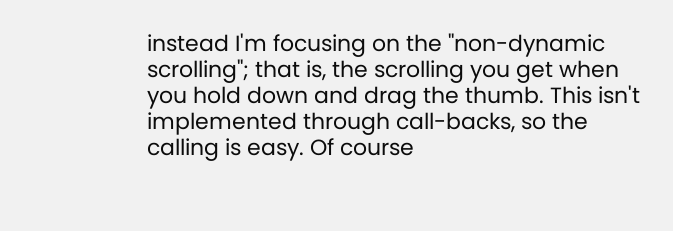instead I'm focusing on the "non-dynamic scrolling"; that is, the scrolling you get when you hold down and drag the thumb. This isn't implemented through call-backs, so the calling is easy. Of course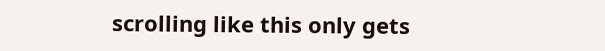scrolling like this only gets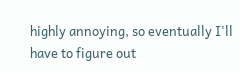highly annoying, so eventually I'll have to figure out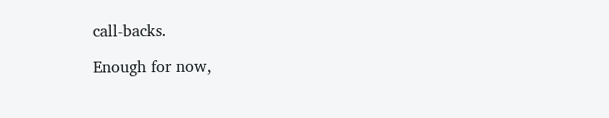call-backs.

Enough for now,